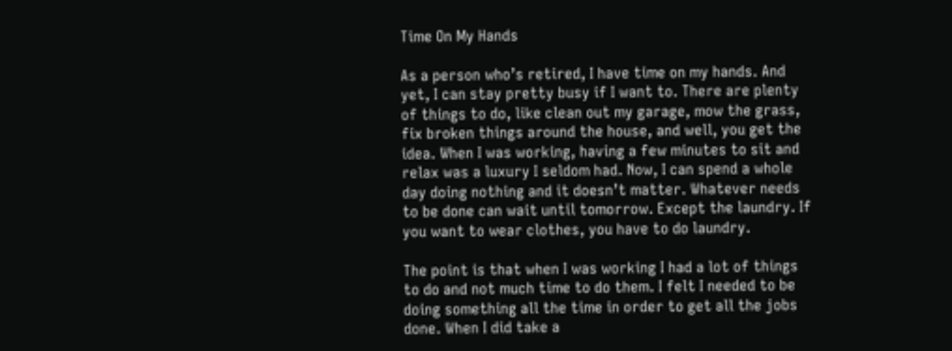Time On My Hands

As a person who’s retired, I have time on my hands. And yet, I can stay pretty busy if I want to. There are plenty of things to do, like clean out my garage, mow the grass, fix broken things around the house, and well, you get the idea. When I was working, having a few minutes to sit and relax was a luxury I seldom had. Now, I can spend a whole day doing nothing and it doesn’t matter. Whatever needs to be done can wait until tomorrow. Except the laundry. If you want to wear clothes, you have to do laundry.

The point is that when I was working I had a lot of things to do and not much time to do them. I felt I needed to be doing something all the time in order to get all the jobs done. When I did take a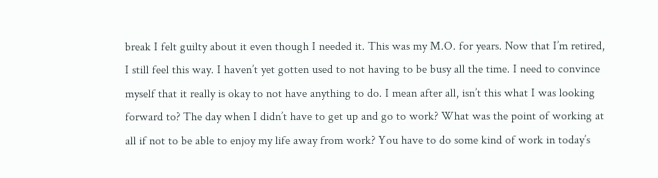break I felt guilty about it even though I needed it. This was my M.O. for years. Now that I’m retired, I still feel this way. I haven’t yet gotten used to not having to be busy all the time. I need to convince myself that it really is okay to not have anything to do. I mean after all, isn’t this what I was looking forward to? The day when I didn’t have to get up and go to work? What was the point of working at all if not to be able to enjoy my life away from work? You have to do some kind of work in today’s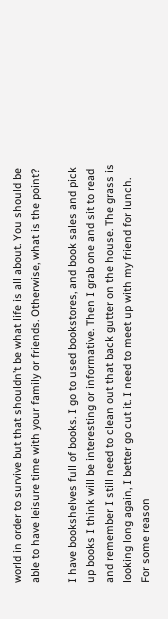world in order to survive but that shouldn’t be what life is all about. You should be able to have leisure time with your family or friends. Otherwise, what is the point?

I have bookshelves full of books. I go to used bookstores, and book sales and pick up books I think will be interesting or informative. Then I grab one and sit to read and remember I still need to clean out that back gutter on the house. The grass is looking long again, I better go cut it. I need to meet up with my friend for lunch. For some reason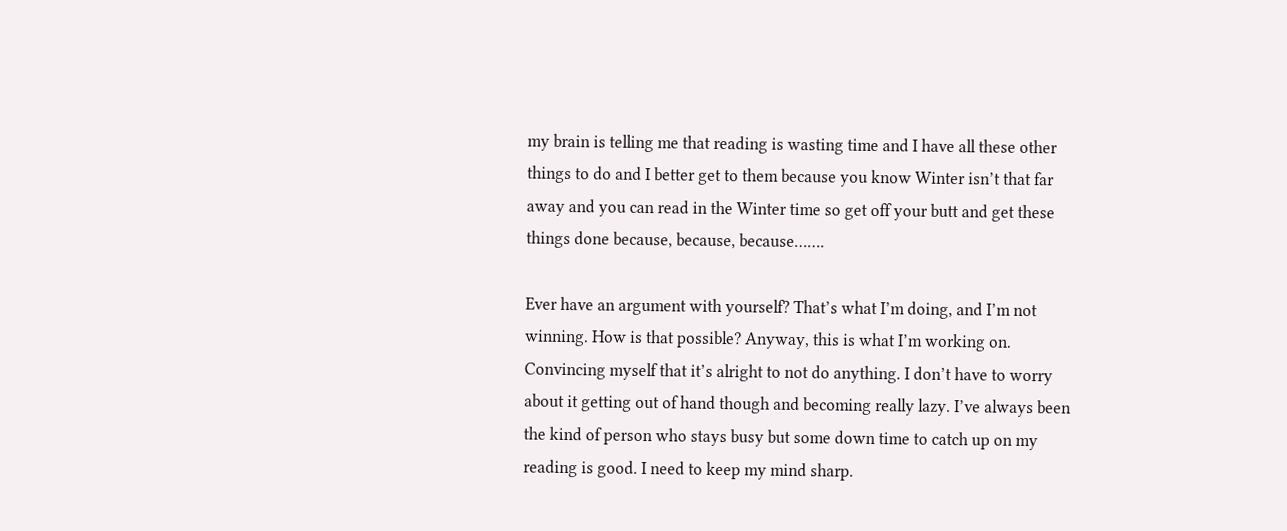my brain is telling me that reading is wasting time and I have all these other things to do and I better get to them because you know Winter isn’t that far away and you can read in the Winter time so get off your butt and get these things done because, because, because…….

Ever have an argument with yourself? That’s what I’m doing, and I’m not winning. How is that possible? Anyway, this is what I’m working on. Convincing myself that it’s alright to not do anything. I don’t have to worry about it getting out of hand though and becoming really lazy. I’ve always been the kind of person who stays busy but some down time to catch up on my reading is good. I need to keep my mind sharp.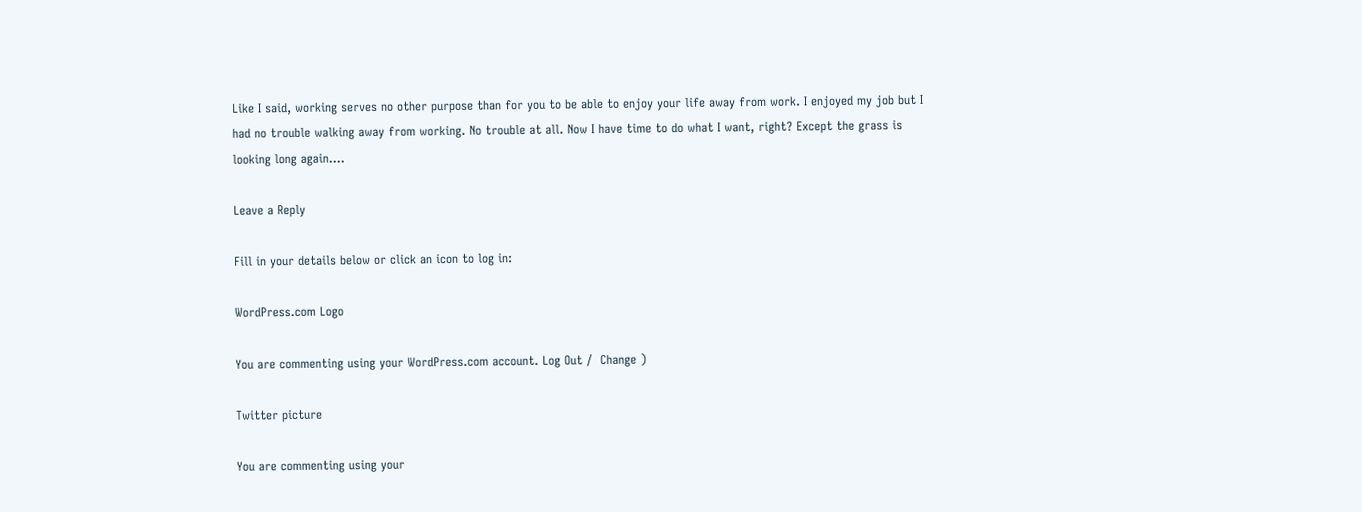Like I said, working serves no other purpose than for you to be able to enjoy your life away from work. I enjoyed my job but I had no trouble walking away from working. No trouble at all. Now I have time to do what I want, right? Except the grass is looking long again….

Leave a Reply

Fill in your details below or click an icon to log in:

WordPress.com Logo

You are commenting using your WordPress.com account. Log Out /  Change )

Twitter picture

You are commenting using your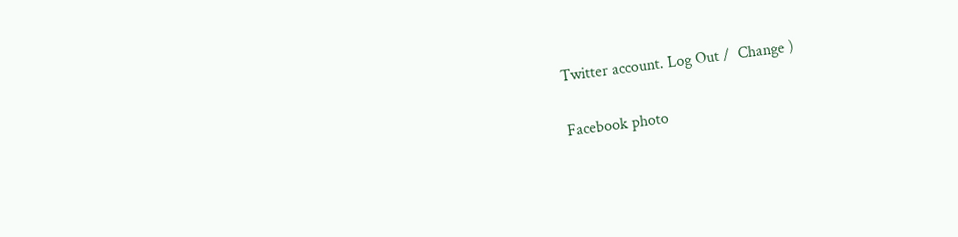Twitter account. Log Out /  Change )

Facebook photo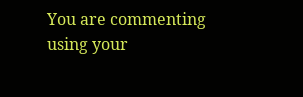You are commenting using your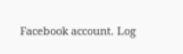Facebook account. Log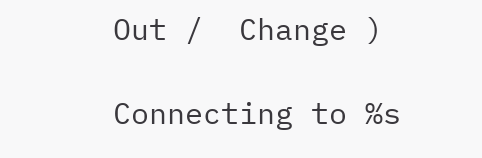Out /  Change )

Connecting to %s